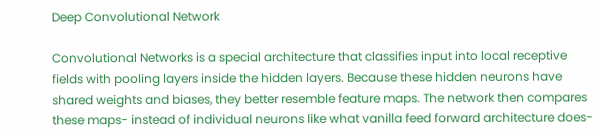Deep Convolutional Network

Convolutional Networks is a special architecture that classifies input into local receptive fields with pooling layers inside the hidden layers. Because these hidden neurons have shared weights and biases, they better resemble feature maps. The network then compares these maps- instead of individual neurons like what vanilla feed forward architecture does-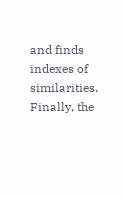and finds indexes of similarities. Finally, the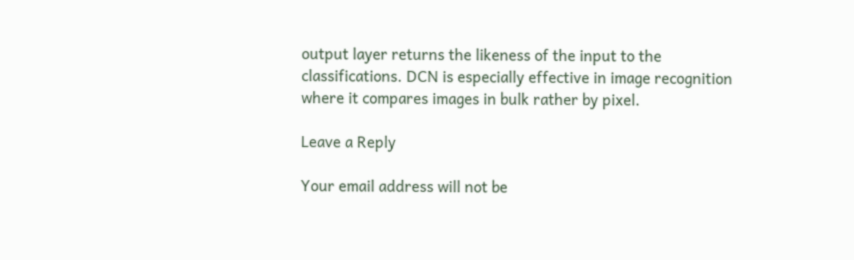output layer returns the likeness of the input to the classifications. DCN is especially effective in image recognition where it compares images in bulk rather by pixel.

Leave a Reply

Your email address will not be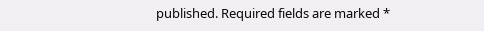published. Required fields are marked *